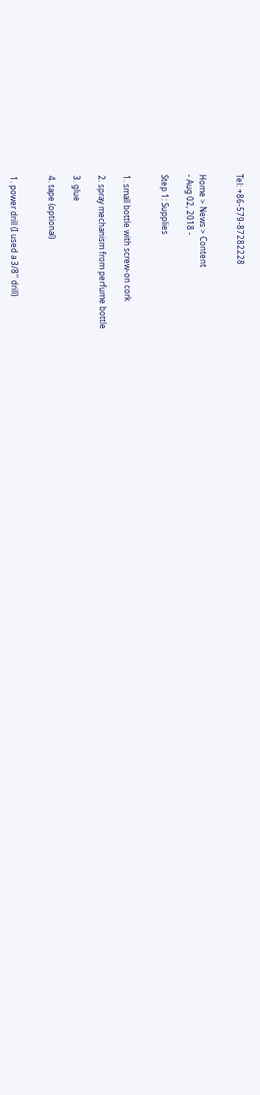Tel: +86-579-87282228


Home > News > Content
- Aug 02, 2018 -

Step 1: Supplies


1. small bottle with screw-on cork

2. spray mechanism from perfume bottle

3. glue

4. tape (optional)


1. power drill (I used a 3/8'' drill)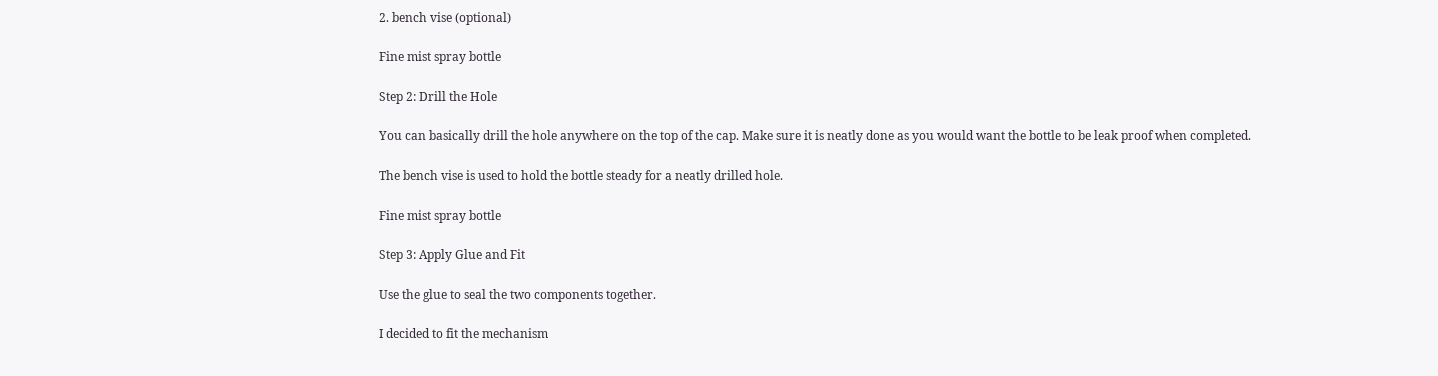2. bench vise (optional)

Fine mist spray bottle

Step 2: Drill the Hole

You can basically drill the hole anywhere on the top of the cap. Make sure it is neatly done as you would want the bottle to be leak proof when completed.

The bench vise is used to hold the bottle steady for a neatly drilled hole.

Fine mist spray bottle

Step 3: Apply Glue and Fit

Use the glue to seal the two components together.

I decided to fit the mechanism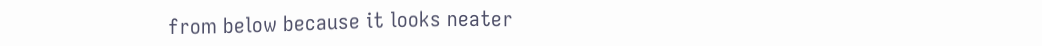from below because it looks neater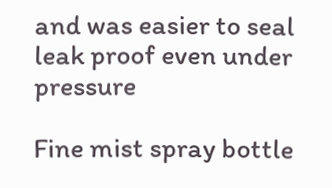and was easier to seal leak proof even under pressure

Fine mist spray bottle